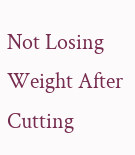Not Losing Weight After Cutting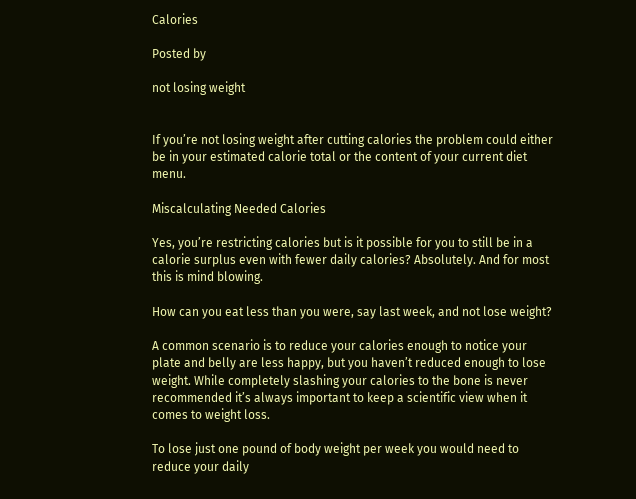Calories

Posted by

not losing weight


If you’re not losing weight after cutting calories the problem could either be in your estimated calorie total or the content of your current diet menu.

Miscalculating Needed Calories

Yes, you’re restricting calories but is it possible for you to still be in a calorie surplus even with fewer daily calories? Absolutely. And for most this is mind blowing.

How can you eat less than you were, say last week, and not lose weight?

A common scenario is to reduce your calories enough to notice your plate and belly are less happy, but you haven’t reduced enough to lose weight. While completely slashing your calories to the bone is never recommended it’s always important to keep a scientific view when it comes to weight loss.

To lose just one pound of body weight per week you would need to reduce your daily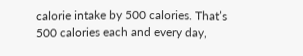calorie intake by 500 calories. That’s 500 calories each and every day,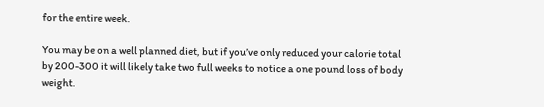for the entire week.

You may be on a well planned diet, but if you’ve only reduced your calorie total by 200-300 it will likely take two full weeks to notice a one pound loss of body weight.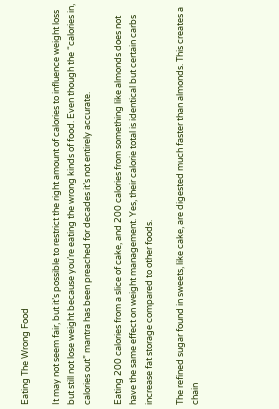Eating The Wrong Food

It may not seem fair, but it’s possible to restrict the right amount of calories to influence weight loss but still not lose weight because you’re eating the wrong kinds of food. Even though the “calories in, calories out” mantra has been preached for decades it’s not entirely accurate.

Eating 200 calories from a slice of cake, and 200 calories from something like almonds does not have the same effect on weight management. Yes, their calorie total is identical but certain carbs increase fat storage compared to other foods.

The refined sugar found in sweets, like cake, are digested much faster than almonds. This creates a chain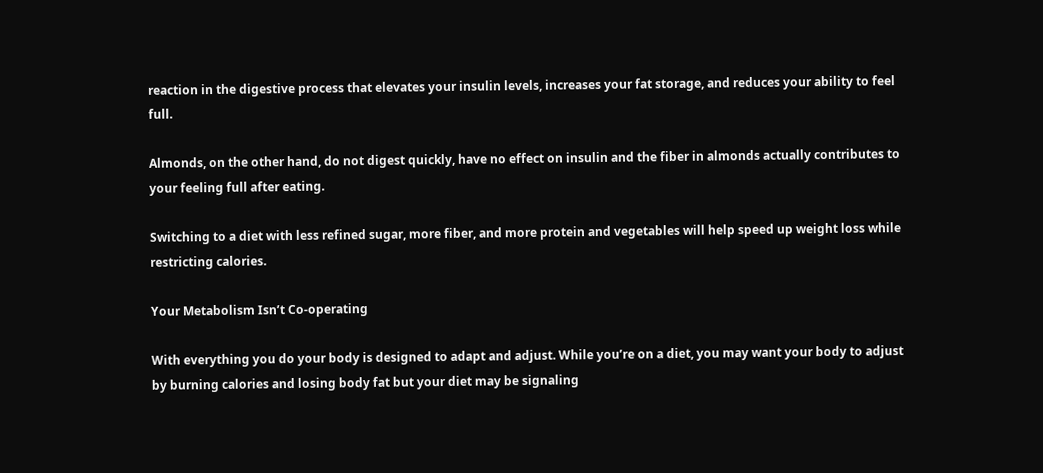reaction in the digestive process that elevates your insulin levels, increases your fat storage, and reduces your ability to feel full.

Almonds, on the other hand, do not digest quickly, have no effect on insulin and the fiber in almonds actually contributes to your feeling full after eating.

Switching to a diet with less refined sugar, more fiber, and more protein and vegetables will help speed up weight loss while restricting calories.

Your Metabolism Isn’t Co-operating

With everything you do your body is designed to adapt and adjust. While you’re on a diet, you may want your body to adjust by burning calories and losing body fat but your diet may be signaling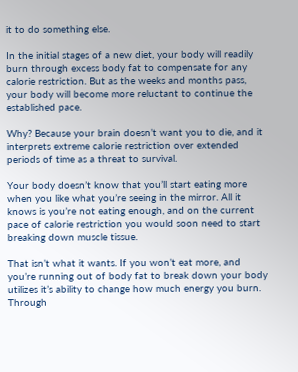it to do something else.

In the initial stages of a new diet, your body will readily burn through excess body fat to compensate for any calorie restriction. But as the weeks and months pass, your body will become more reluctant to continue the established pace.

Why? Because your brain doesn’t want you to die, and it interprets extreme calorie restriction over extended periods of time as a threat to survival.

Your body doesn’t know that you’ll start eating more when you like what you’re seeing in the mirror. All it knows is you’re not eating enough, and on the current pace of calorie restriction you would soon need to start breaking down muscle tissue.

That isn’t what it wants. If you won’t eat more, and you’re running out of body fat to break down your body utilizes it’s ability to change how much energy you burn. Through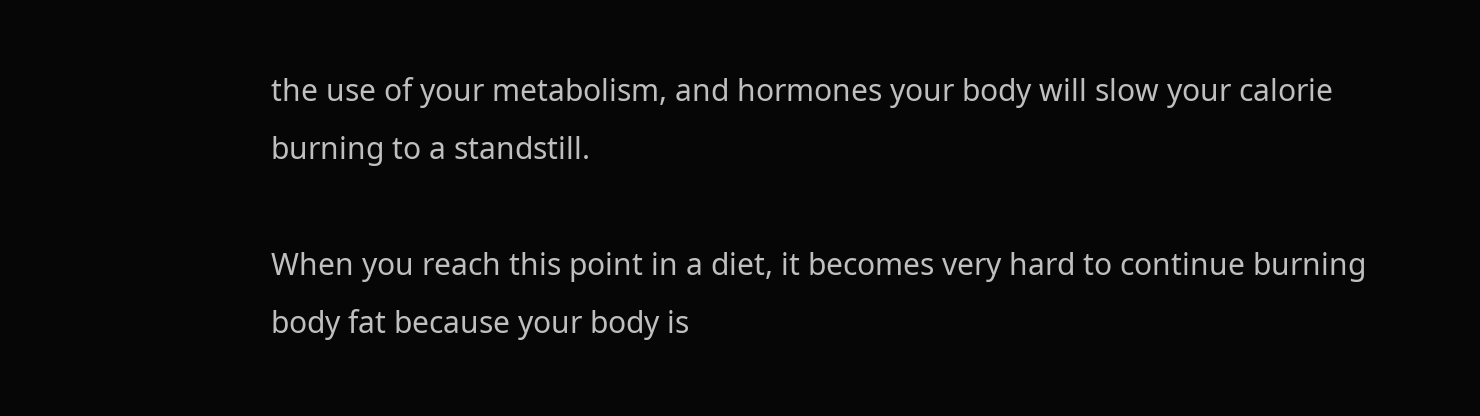the use of your metabolism, and hormones your body will slow your calorie burning to a standstill.

When you reach this point in a diet, it becomes very hard to continue burning body fat because your body is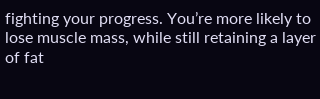fighting your progress. You’re more likely to lose muscle mass, while still retaining a layer of fat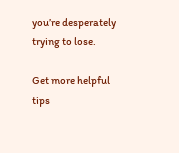you’re desperately trying to lose.

Get more helpful tips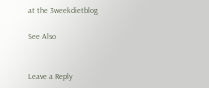at the 3weekdietblog

See Also


Leave a Reply